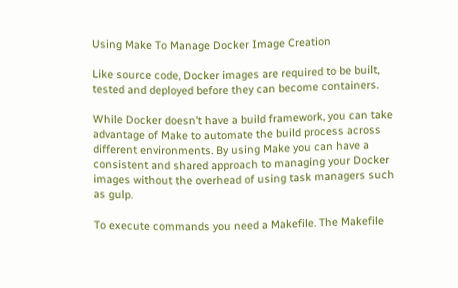Using Make To Manage Docker Image Creation

Like source code, Docker images are required to be built, tested and deployed before they can become containers.

While Docker doesn’t have a build framework, you can take advantage of Make to automate the build process across different environments. By using Make you can have a consistent and shared approach to managing your Docker images without the overhead of using task managers such as gulp.

To execute commands you need a Makefile. The Makefile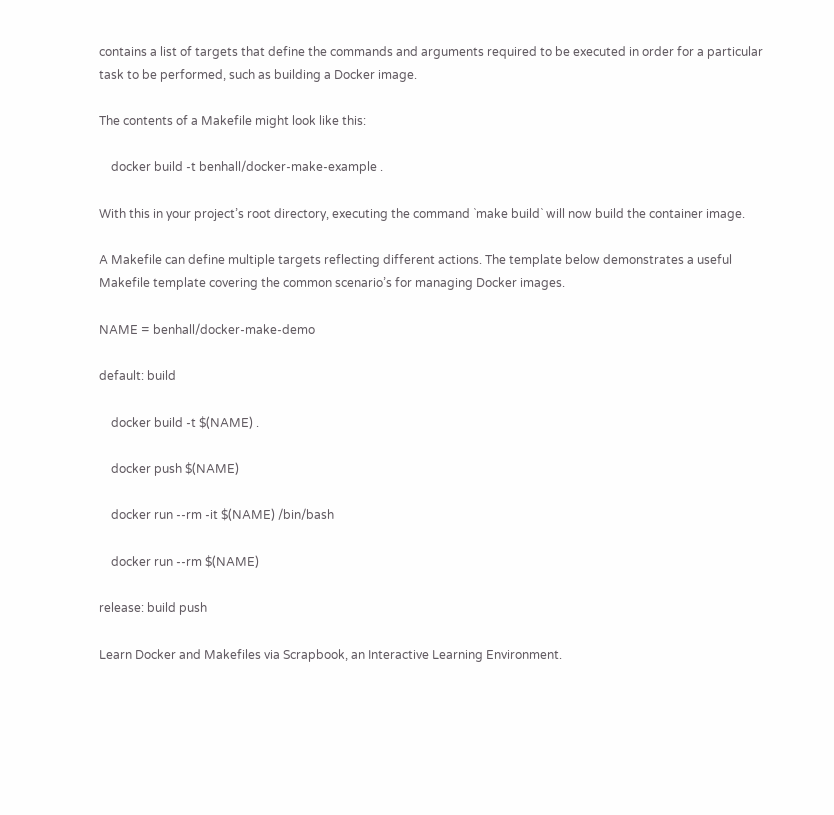contains a list of targets that define the commands and arguments required to be executed in order for a particular task to be performed, such as building a Docker image.

The contents of a Makefile might look like this:

    docker build -t benhall/docker-make-example .

With this in your project’s root directory, executing the command `make build` will now build the container image.

A Makefile can define multiple targets reflecting different actions. The template below demonstrates a useful Makefile template covering the common scenario’s for managing Docker images.

NAME = benhall/docker-make-demo

default: build

    docker build -t $(NAME) .

    docker push $(NAME)

    docker run --rm -it $(NAME) /bin/bash

    docker run --rm $(NAME)

release: build push

Learn Docker and Makefiles via Scrapbook, an Interactive Learning Environment.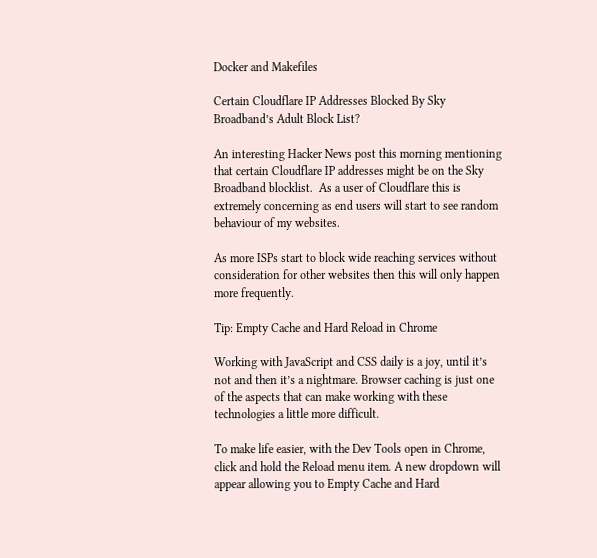Docker and Makefiles

Certain Cloudflare IP Addresses Blocked By Sky Broadband’s Adult Block List?

An interesting Hacker News post this morning mentioning that certain Cloudflare IP addresses might be on the Sky Broadband blocklist.  As a user of Cloudflare this is extremely concerning as end users will start to see random behaviour of my websites.

As more ISPs start to block wide reaching services without consideration for other websites then this will only happen more frequently.

Tip: Empty Cache and Hard Reload in Chrome

Working with JavaScript and CSS daily is a joy, until it’s not and then it’s a nightmare. Browser caching is just one of the aspects that can make working with these technologies a little more difficult.

To make life easier, with the Dev Tools open in Chrome, click and hold the Reload menu item. A new dropdown will appear allowing you to Empty Cache and Hard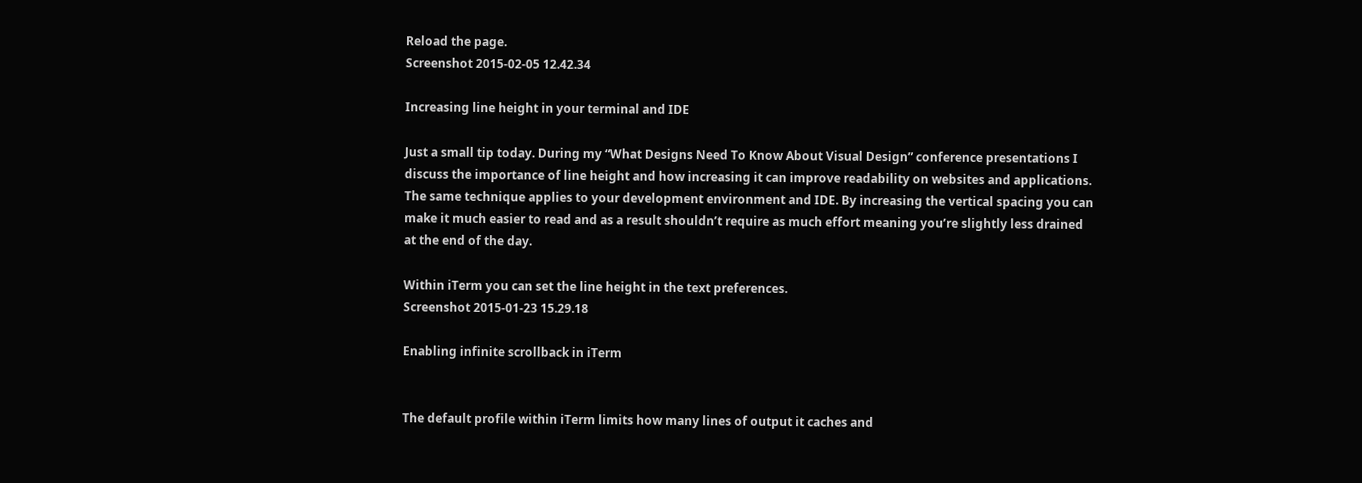Reload the page.
Screenshot 2015-02-05 12.42.34

Increasing line height in your terminal and IDE

Just a small tip today. During my “What Designs Need To Know About Visual Design” conference presentations I discuss the importance of line height and how increasing it can improve readability on websites and applications. The same technique applies to your development environment and IDE. By increasing the vertical spacing you can make it much easier to read and as a result shouldn’t require as much effort meaning you’re slightly less drained at the end of the day.

Within iTerm you can set the line height in the text preferences.
Screenshot 2015-01-23 15.29.18

Enabling infinite scrollback in iTerm


The default profile within iTerm limits how many lines of output it caches and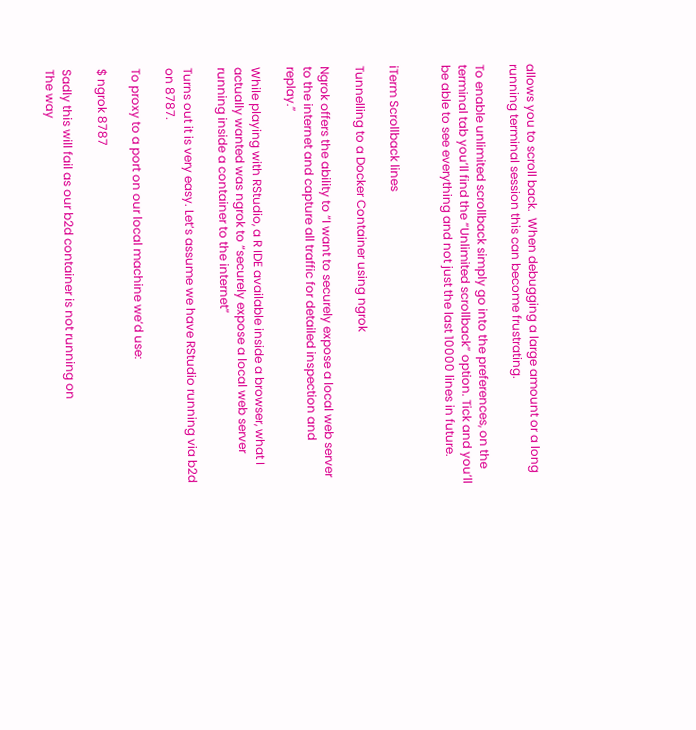allows you to scroll back.  When debugging a large amount or a long running terminal session this can become frustrating.

To enable unlimited scrollback simply go into the preferences, on the terminal tab you’ll find the “Unlimited scrollback” option. Tick and you’ll be able to see everything and not just the last 10000 lines in future.


iTerm Scrollback lines

Tunnelling to a Docker Container using ngrok

Ngrok offers the ability to “I want to securely expose a local web server to the internet and capture all traffic for detailed inspection and replay.”

While playing with RStudio, a R IDE available inside a browser, what I actually wanted was ngrok to “securely expose a local web server running inside a container to the internet”

Turns out it is very easy. Let’s assume we have RStudio running via b2d on 8787.

To proxy to a port on our local machine we’d use:

$ ngrok 8787

Sadly this will fail as our b2d container is not running on
The way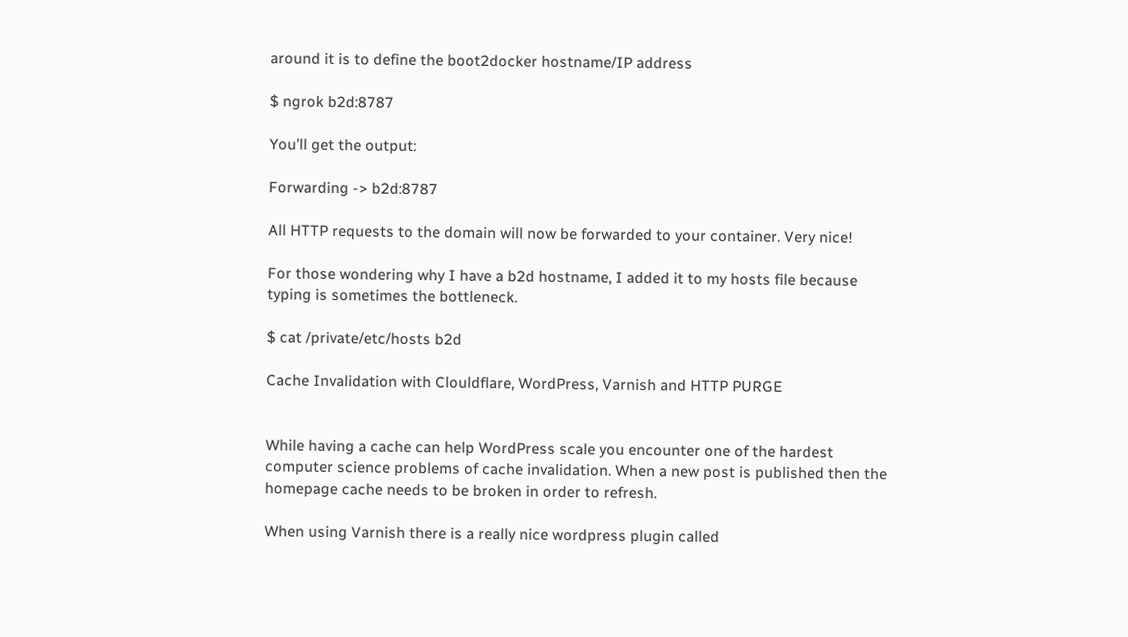around it is to define the boot2docker hostname/IP address

$ ngrok b2d:8787

You’ll get the output:

Forwarding -> b2d:8787

All HTTP requests to the domain will now be forwarded to your container. Very nice!

For those wondering why I have a b2d hostname, I added it to my hosts file because typing is sometimes the bottleneck.

$ cat /private/etc/hosts b2d

Cache Invalidation with Clouldflare, WordPress, Varnish and HTTP PURGE


While having a cache can help WordPress scale you encounter one of the hardest computer science problems of cache invalidation. When a new post is published then the homepage cache needs to be broken in order to refresh.

When using Varnish there is a really nice wordpress plugin called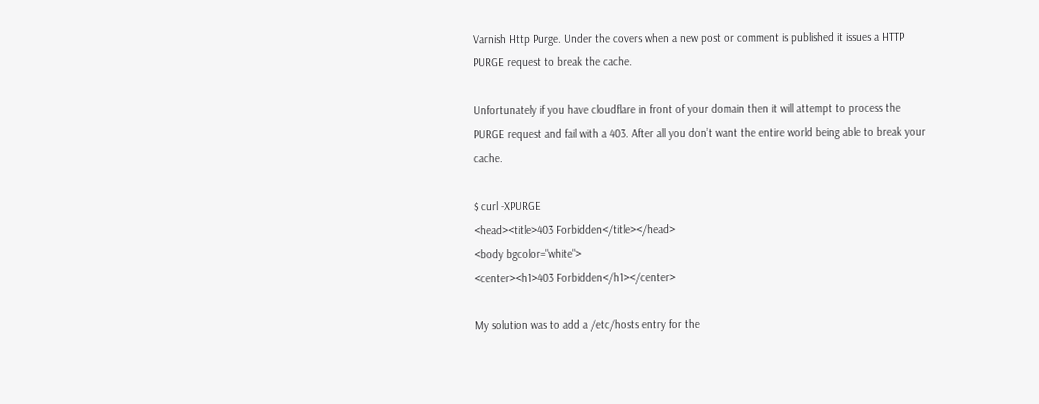Varnish Http Purge. Under the covers when a new post or comment is published it issues a HTTP PURGE request to break the cache.

Unfortunately if you have cloudflare in front of your domain then it will attempt to process the PURGE request and fail with a 403. After all you don’t want the entire world being able to break your cache.

$ curl -XPURGE
<head><title>403 Forbidden</title></head>
<body bgcolor="white">
<center><h1>403 Forbidden</h1></center>

My solution was to add a /etc/hosts entry for the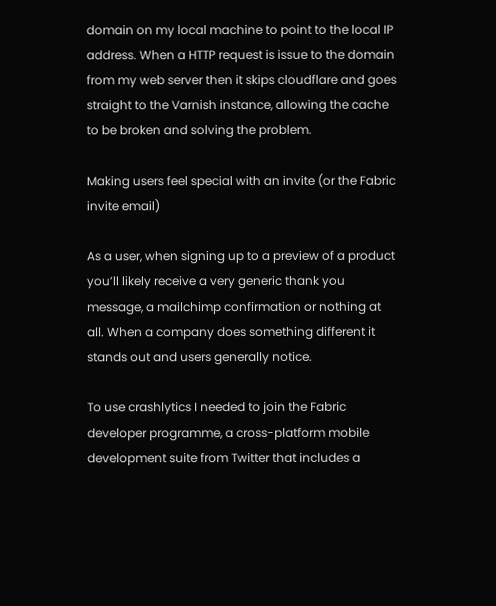domain on my local machine to point to the local IP address. When a HTTP request is issue to the domain from my web server then it skips cloudflare and goes straight to the Varnish instance, allowing the cache to be broken and solving the problem.

Making users feel special with an invite (or the Fabric invite email)

As a user, when signing up to a preview of a product you’ll likely receive a very generic thank you message, a mailchimp confirmation or nothing at all. When a company does something different it stands out and users generally notice.

To use crashlytics I needed to join the Fabric developer programme, a cross-platform mobile development suite from Twitter that includes a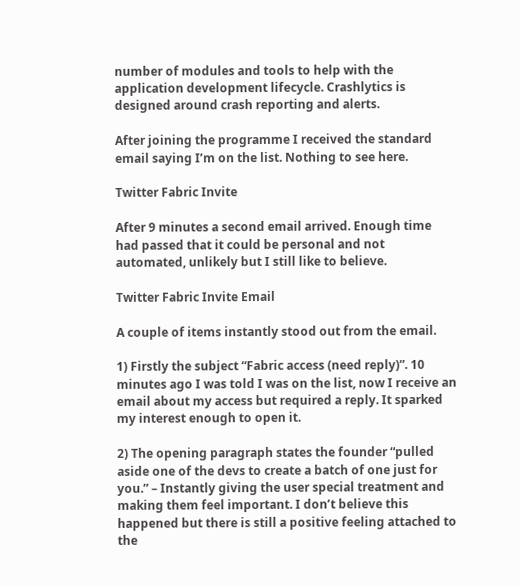number of modules and tools to help with the application development lifecycle. Crashlytics is designed around crash reporting and alerts.

After joining the programme I received the standard email saying I’m on the list. Nothing to see here.

Twitter Fabric Invite

After 9 minutes a second email arrived. Enough time had passed that it could be personal and not automated, unlikely but I still like to believe.

Twitter Fabric Invite Email

A couple of items instantly stood out from the email.

1) Firstly the subject “Fabric access (need reply)”. 10 minutes ago I was told I was on the list, now I receive an email about my access but required a reply. It sparked my interest enough to open it.

2) The opening paragraph states the founder “pulled aside one of the devs to create a batch of one just for you.” – Instantly giving the user special treatment and making them feel important. I don’t believe this happened but there is still a positive feeling attached to the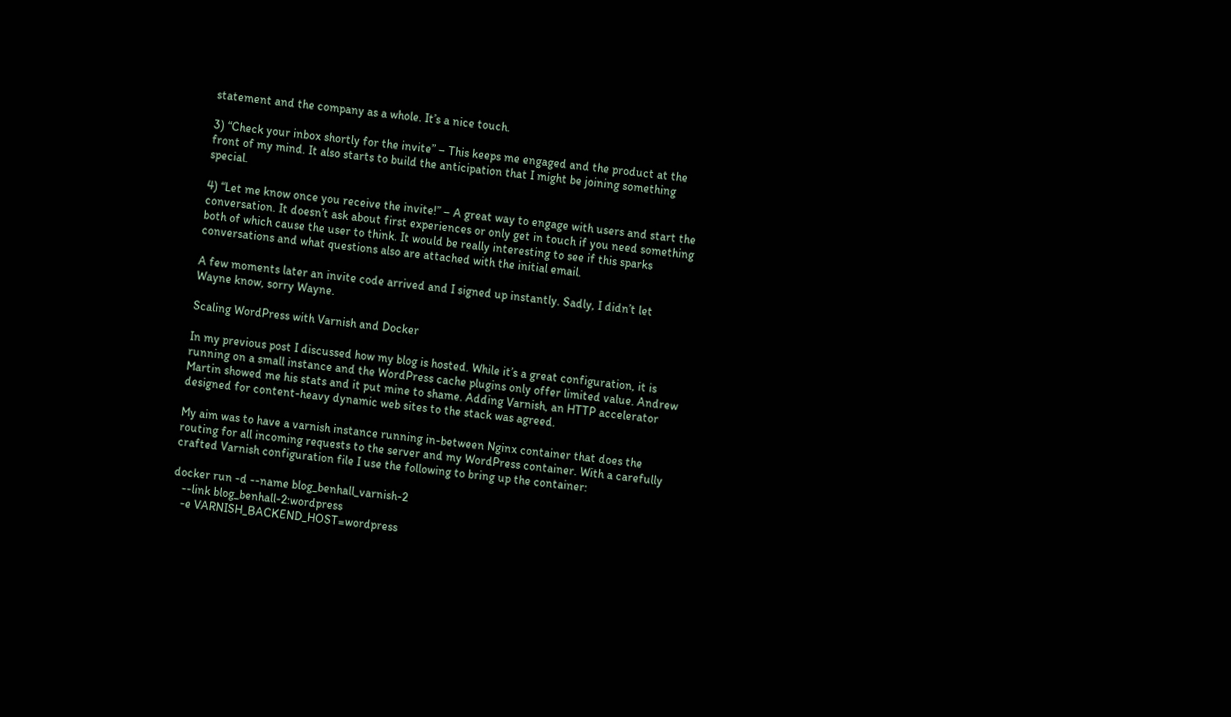statement and the company as a whole. It’s a nice touch.

3) “Check your inbox shortly for the invite” – This keeps me engaged and the product at the front of my mind. It also starts to build the anticipation that I might be joining something special.

4) “Let me know once you receive the invite!” – A great way to engage with users and start the conversation. It doesn’t ask about first experiences or only get in touch if you need something both of which cause the user to think. It would be really interesting to see if this sparks conversations and what questions also are attached with the initial email.

A few moments later an invite code arrived and I signed up instantly. Sadly, I didn’t let Wayne know, sorry Wayne.

Scaling WordPress with Varnish and Docker

In my previous post I discussed how my blog is hosted. While it’s a great configuration, it is running on a small instance and the WordPress cache plugins only offer limited value. Andrew Martin showed me his stats and it put mine to shame. Adding Varnish, an HTTP accelerator designed for content-heavy dynamic web sites to the stack was agreed.

My aim was to have a varnish instance running in-between Nginx container that does the routing for all incoming requests to the server and my WordPress container. With a carefully crafted Varnish configuration file I use the following to bring up the container:

docker run -d --name blog_benhall_varnish-2
   --link blog_benhall-2:wordpress
   -e VARNISH_BACKEND_HOST=wordpress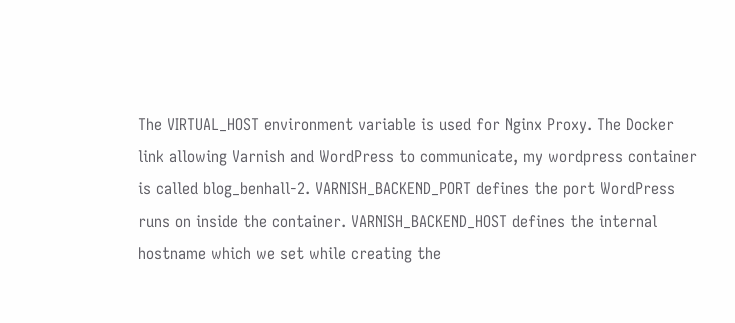The VIRTUAL_HOST environment variable is used for Nginx Proxy. The Docker link allowing Varnish and WordPress to communicate, my wordpress container is called blog_benhall-2. VARNISH_BACKEND_PORT defines the port WordPress runs on inside the container. VARNISH_BACKEND_HOST defines the internal hostname which we set while creating the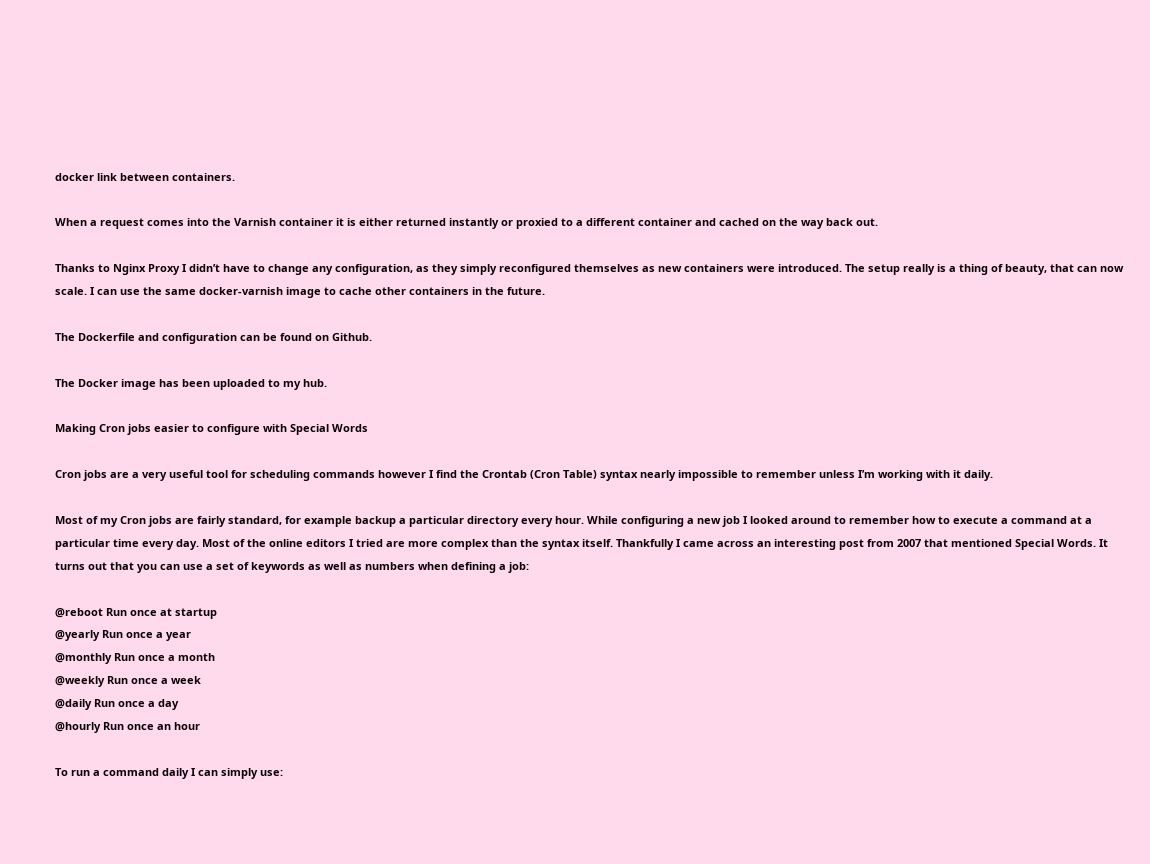docker link between containers.

When a request comes into the Varnish container it is either returned instantly or proxied to a different container and cached on the way back out.

Thanks to Nginx Proxy I didn’t have to change any configuration, as they simply reconfigured themselves as new containers were introduced. The setup really is a thing of beauty, that can now scale. I can use the same docker-varnish image to cache other containers in the future.

The Dockerfile and configuration can be found on Github.

The Docker image has been uploaded to my hub.

Making Cron jobs easier to configure with Special Words

Cron jobs are a very useful tool for scheduling commands however I find the Crontab (Cron Table) syntax nearly impossible to remember unless I’m working with it daily.

Most of my Cron jobs are fairly standard, for example backup a particular directory every hour. While configuring a new job I looked around to remember how to execute a command at a particular time every day. Most of the online editors I tried are more complex than the syntax itself. Thankfully I came across an interesting post from 2007 that mentioned Special Words. It turns out that you can use a set of keywords as well as numbers when defining a job:

@reboot Run once at startup
@yearly Run once a year
@monthly Run once a month
@weekly Run once a week
@daily Run once a day
@hourly Run once an hour

To run a command daily I can simply use: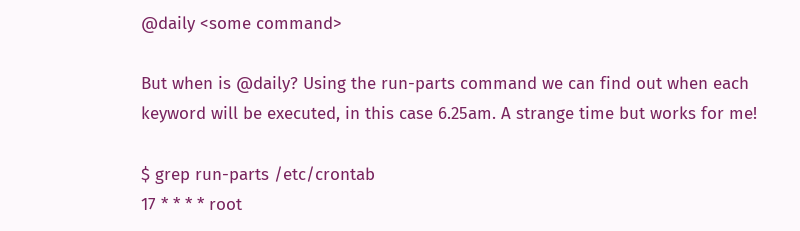@daily <some command>

But when is @daily? Using the run-parts command we can find out when each keyword will be executed, in this case 6.25am. A strange time but works for me!

$ grep run-parts /etc/crontab
17 * * * * root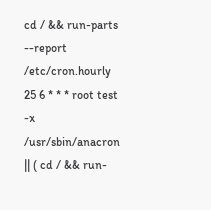cd / && run-parts --report /etc/cron.hourly
25 6 * * * root test -x /usr/sbin/anacron || ( cd / && run-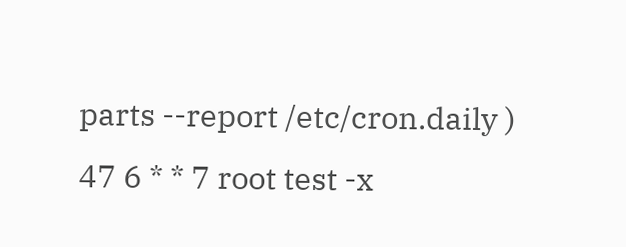parts --report /etc/cron.daily )
47 6 * * 7 root test -x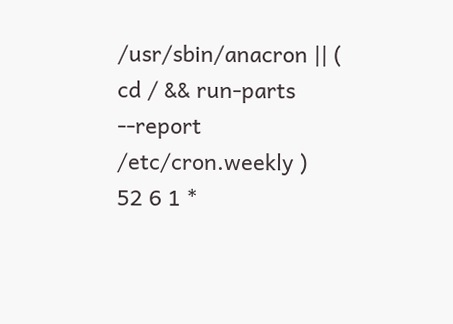/usr/sbin/anacron || ( cd / && run-parts --report /etc/cron.weekly )
52 6 1 *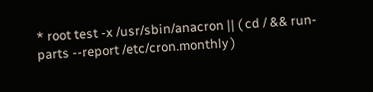* root test -x /usr/sbin/anacron || ( cd / && run-parts --report /etc/cron.monthly )